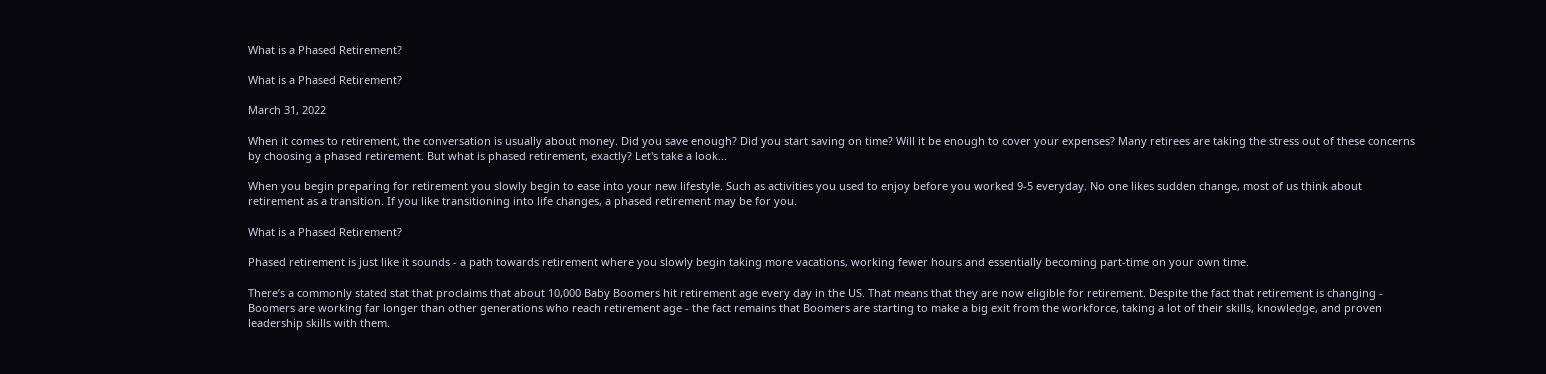What is a Phased Retirement?

What is a Phased Retirement?

March 31, 2022

When it comes to retirement, the conversation is usually about money. Did you save enough? Did you start saving on time? Will it be enough to cover your expenses? Many retirees are taking the stress out of these concerns by choosing a phased retirement. But what is phased retirement, exactly? Let's take a look...

When you begin preparing for retirement you slowly begin to ease into your new lifestyle. Such as activities you used to enjoy before you worked 9-5 everyday. No one likes sudden change, most of us think about retirement as a transition. If you like transitioning into life changes, a phased retirement may be for you.

What is a Phased Retirement?

Phased retirement is just like it sounds - a path towards retirement where you slowly begin taking more vacations, working fewer hours and essentially becoming part-time on your own time.

There’s a commonly stated stat that proclaims that about 10,000 Baby Boomers hit retirement age every day in the US. That means that they are now eligible for retirement. Despite the fact that retirement is changing - Boomers are working far longer than other generations who reach retirement age - the fact remains that Boomers are starting to make a big exit from the workforce, taking a lot of their skills, knowledge, and proven leadership skills with them.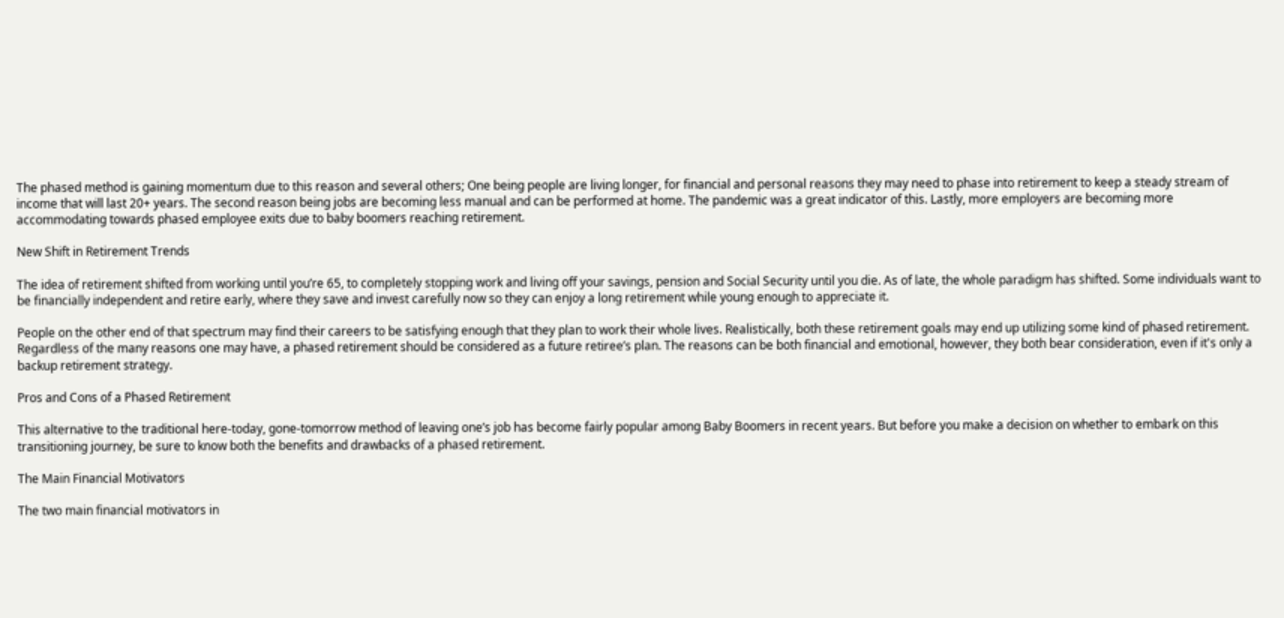The phased method is gaining momentum due to this reason and several others; One being people are living longer, for financial and personal reasons they may need to phase into retirement to keep a steady stream of income that will last 20+ years. The second reason being jobs are becoming less manual and can be performed at home. The pandemic was a great indicator of this. Lastly, more employers are becoming more accommodating towards phased employee exits due to baby boomers reaching retirement.

New Shift in Retirement Trends

The idea of retirement shifted from working until you’re 65, to completely stopping work and living off your savings, pension and Social Security until you die. As of late, the whole paradigm has shifted. Some individuals want to be financially independent and retire early, where they save and invest carefully now so they can enjoy a long retirement while young enough to appreciate it.

People on the other end of that spectrum may find their careers to be satisfying enough that they plan to work their whole lives. Realistically, both these retirement goals may end up utilizing some kind of phased retirement. Regardless of the many reasons one may have, a phased retirement should be considered as a future retiree’s plan. The reasons can be both financial and emotional, however, they both bear consideration, even if it's only a backup retirement strategy.

Pros and Cons of a Phased Retirement

This alternative to the traditional here-today, gone-tomorrow method of leaving one’s job has become fairly popular among Baby Boomers in recent years. But before you make a decision on whether to embark on this transitioning journey, be sure to know both the benefits and drawbacks of a phased retirement.

The Main Financial Motivators

The two main financial motivators in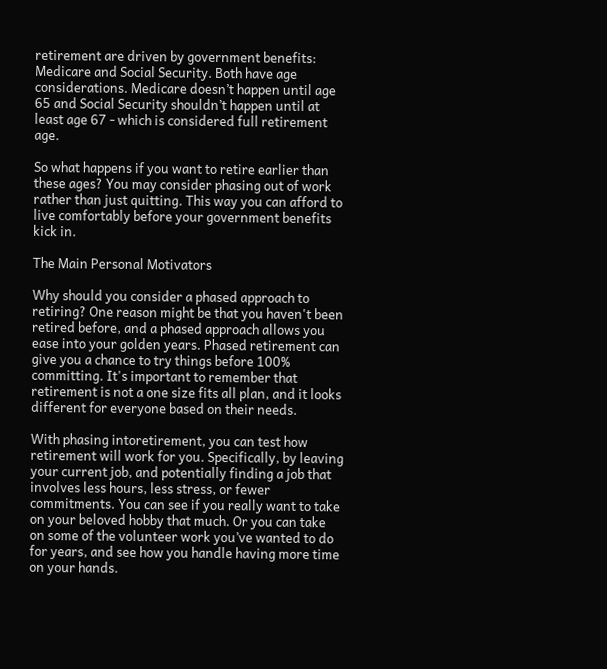retirement are driven by government benefits: Medicare and Social Security. Both have age considerations. Medicare doesn’t happen until age 65 and Social Security shouldn’t happen until at least age 67 - which is considered full retirement age.

So what happens if you want to retire earlier than these ages? You may consider phasing out of work rather than just quitting. This way you can afford to live comfortably before your government benefits kick in.

The Main Personal Motivators

Why should you consider a phased approach to retiring? One reason might be that you haven't been retired before, and a phased approach allows you ease into your golden years. Phased retirement can give you a chance to try things before 100% committing. It's important to remember that retirement is not a one size fits all plan, and it looks different for everyone based on their needs.

With phasing intoretirement, you can test how retirement will work for you. Specifically, by leaving your current job, and potentially finding a job that involves less hours, less stress, or fewer commitments. You can see if you really want to take on your beloved hobby that much. Or you can take on some of the volunteer work you’ve wanted to do for years, and see how you handle having more time on your hands.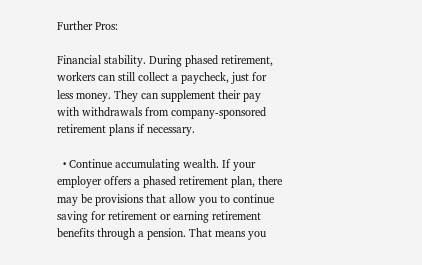Further Pros:

Financial stability. During phased retirement, workers can still collect a paycheck, just for less money. They can supplement their pay with withdrawals from company-sponsored retirement plans if necessary.

  • Continue accumulating wealth. If your employer offers a phased retirement plan, there may be provisions that allow you to continue saving for retirement or earning retirement benefits through a pension. That means you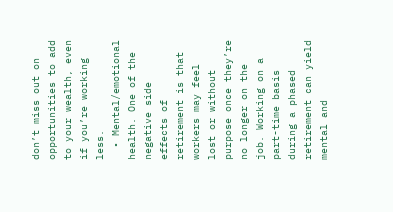don’t miss out on opportunities to add to your wealth, even if you’re working less.
  • Mental/emotional health. One of the negative side effects of retirement is that workers may feel lost or without purpose once they’re no longer on the job. Working on a part-time basis during a phased retirement can yield mental and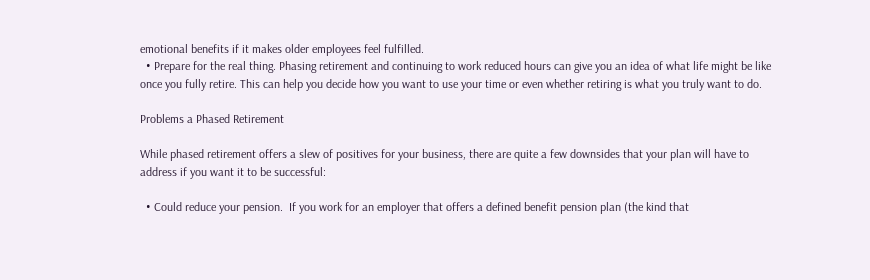emotional benefits if it makes older employees feel fulfilled.
  • Prepare for the real thing. Phasing retirement and continuing to work reduced hours can give you an idea of what life might be like once you fully retire. This can help you decide how you want to use your time or even whether retiring is what you truly want to do.

Problems a Phased Retirement

While phased retirement offers a slew of positives for your business, there are quite a few downsides that your plan will have to address if you want it to be successful:

  • Could reduce your pension.  If you work for an employer that offers a defined benefit pension plan (the kind that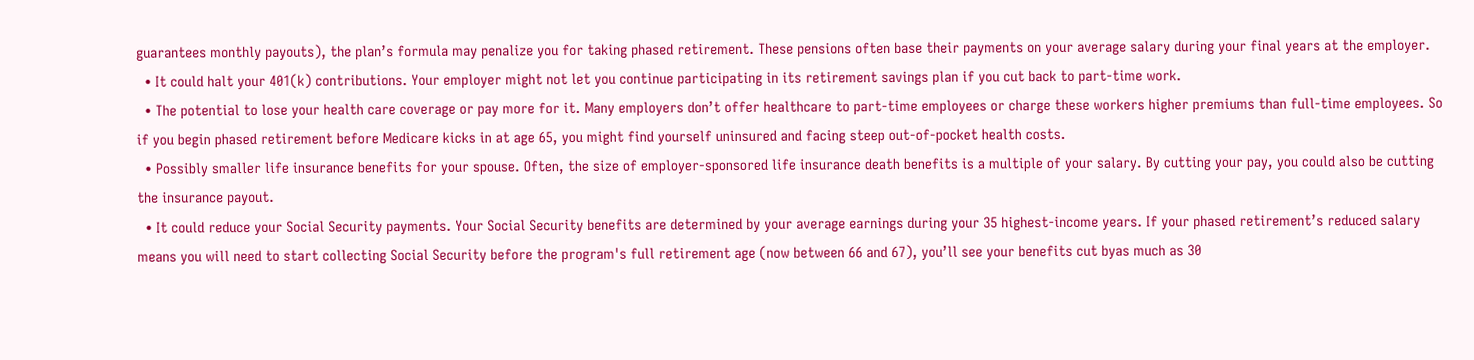guarantees monthly payouts), the plan’s formula may penalize you for taking phased retirement. These pensions often base their payments on your average salary during your final years at the employer.
  • It could halt your 401(k) contributions. Your employer might not let you continue participating in its retirement savings plan if you cut back to part-time work.
  • The potential to lose your health care coverage or pay more for it. Many employers don’t offer healthcare to part-time employees or charge these workers higher premiums than full-time employees. So if you begin phased retirement before Medicare kicks in at age 65, you might find yourself uninsured and facing steep out-of-pocket health costs.
  • Possibly smaller life insurance benefits for your spouse. Often, the size of employer-sponsored life insurance death benefits is a multiple of your salary. By cutting your pay, you could also be cutting the insurance payout.
  • It could reduce your Social Security payments. Your Social Security benefits are determined by your average earnings during your 35 highest-income years. If your phased retirement’s reduced salary means you will need to start collecting Social Security before the program's full retirement age (now between 66 and 67), you’ll see your benefits cut byas much as 30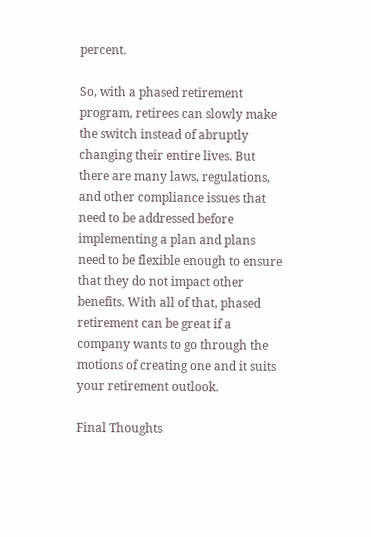percent.

So, with a phased retirement program, retirees can slowly make the switch instead of abruptly changing their entire lives. But there are many laws, regulations, and other compliance issues that need to be addressed before implementing a plan and plans need to be flexible enough to ensure that they do not impact other benefits. With all of that, phased retirement can be great if a company wants to go through the motions of creating one and it suits your retirement outlook.

Final Thoughts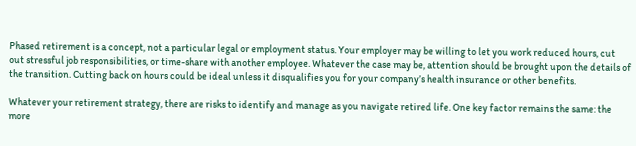Phased retirement is a concept, not a particular legal or employment status. Your employer may be willing to let you work reduced hours, cut out stressful job responsibilities, or time-share with another employee. Whatever the case may be, attention should be brought upon the details of the transition. Cutting back on hours could be ideal unless it disqualifies you for your company’s health insurance or other benefits.

Whatever your retirement strategy, there are risks to identify and manage as you navigate retired life. One key factor remains the same: the more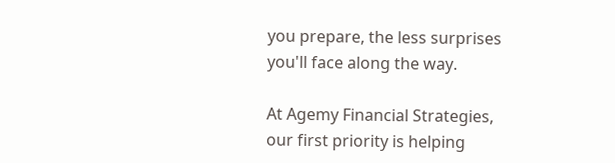you prepare, the less surprises you'll face along the way.

At Agemy Financial Strategies, our first priority is helping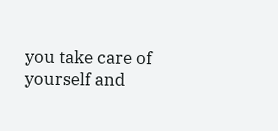you take care of yourself and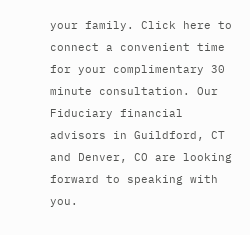your family. Click here to connect a convenient time for your complimentary 30 minute consultation. Our Fiduciary financial advisors in Guildford, CT and Denver, CO are looking forward to speaking with you.